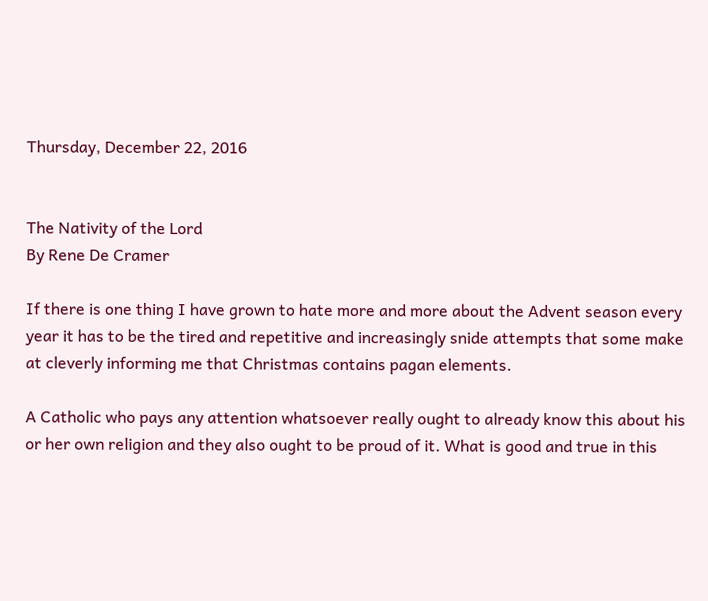Thursday, December 22, 2016


The Nativity of the Lord
By Rene De Cramer

If there is one thing I have grown to hate more and more about the Advent season every year it has to be the tired and repetitive and increasingly snide attempts that some make at cleverly informing me that Christmas contains pagan elements.

A Catholic who pays any attention whatsoever really ought to already know this about his or her own religion and they also ought to be proud of it. What is good and true in this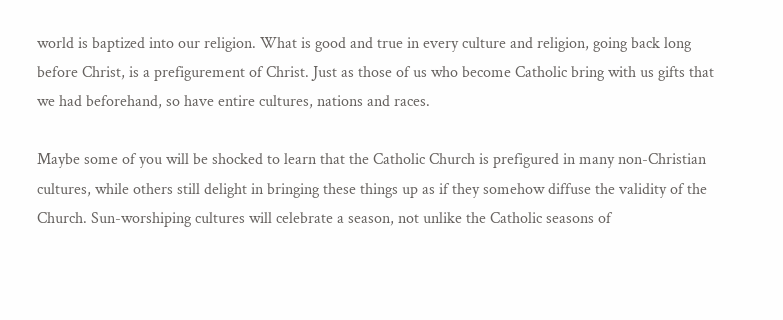world is baptized into our religion. What is good and true in every culture and religion, going back long before Christ, is a prefigurement of Christ. Just as those of us who become Catholic bring with us gifts that we had beforehand, so have entire cultures, nations and races.

Maybe some of you will be shocked to learn that the Catholic Church is prefigured in many non-Christian cultures, while others still delight in bringing these things up as if they somehow diffuse the validity of the Church. Sun-worshiping cultures will celebrate a season, not unlike the Catholic seasons of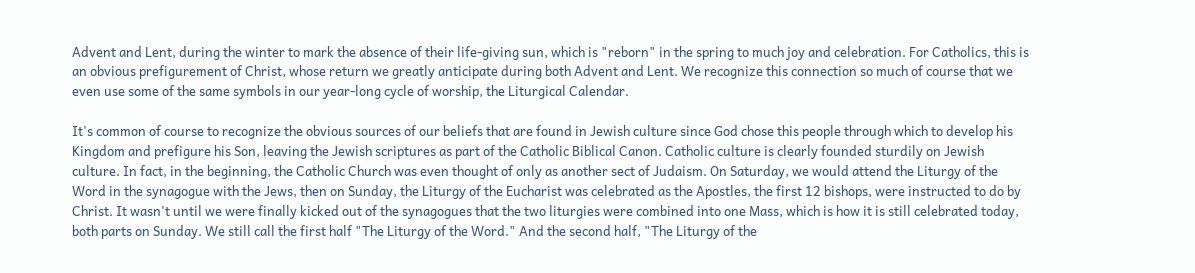Advent and Lent, during the winter to mark the absence of their life-giving sun, which is "reborn" in the spring to much joy and celebration. For Catholics, this is an obvious prefigurement of Christ, whose return we greatly anticipate during both Advent and Lent. We recognize this connection so much of course that we even use some of the same symbols in our year-long cycle of worship, the Liturgical Calendar.

It's common of course to recognize the obvious sources of our beliefs that are found in Jewish culture since God chose this people through which to develop his Kingdom and prefigure his Son, leaving the Jewish scriptures as part of the Catholic Biblical Canon. Catholic culture is clearly founded sturdily on Jewish culture. In fact, in the beginning, the Catholic Church was even thought of only as another sect of Judaism. On Saturday, we would attend the Liturgy of the Word in the synagogue with the Jews, then on Sunday, the Liturgy of the Eucharist was celebrated as the Apostles, the first 12 bishops, were instructed to do by Christ. It wasn't until we were finally kicked out of the synagogues that the two liturgies were combined into one Mass, which is how it is still celebrated today, both parts on Sunday. We still call the first half "The Liturgy of the Word." And the second half, "The Liturgy of the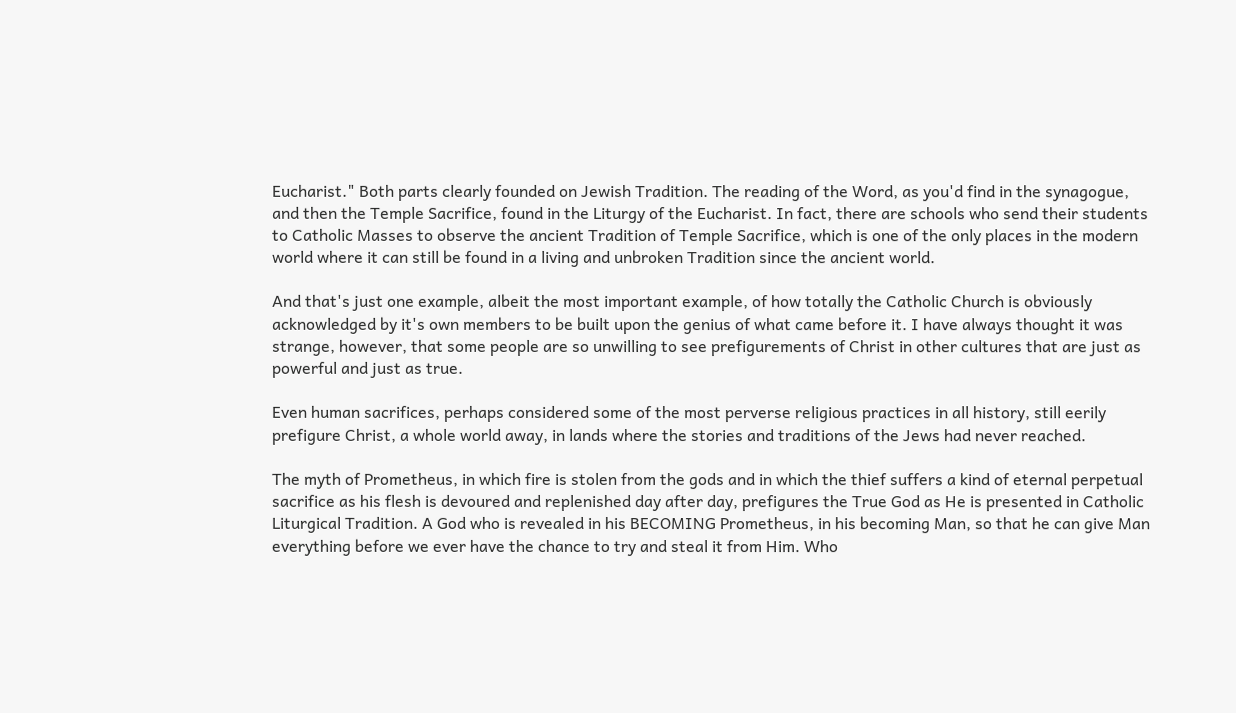Eucharist." Both parts clearly founded on Jewish Tradition. The reading of the Word, as you'd find in the synagogue, and then the Temple Sacrifice, found in the Liturgy of the Eucharist. In fact, there are schools who send their students to Catholic Masses to observe the ancient Tradition of Temple Sacrifice, which is one of the only places in the modern world where it can still be found in a living and unbroken Tradition since the ancient world.

And that's just one example, albeit the most important example, of how totally the Catholic Church is obviously acknowledged by it's own members to be built upon the genius of what came before it. I have always thought it was strange, however, that some people are so unwilling to see prefigurements of Christ in other cultures that are just as powerful and just as true.

Even human sacrifices, perhaps considered some of the most perverse religious practices in all history, still eerily prefigure Christ, a whole world away, in lands where the stories and traditions of the Jews had never reached.

The myth of Prometheus, in which fire is stolen from the gods and in which the thief suffers a kind of eternal perpetual sacrifice as his flesh is devoured and replenished day after day, prefigures the True God as He is presented in Catholic Liturgical Tradition. A God who is revealed in his BECOMING Prometheus, in his becoming Man, so that he can give Man everything before we ever have the chance to try and steal it from Him. Who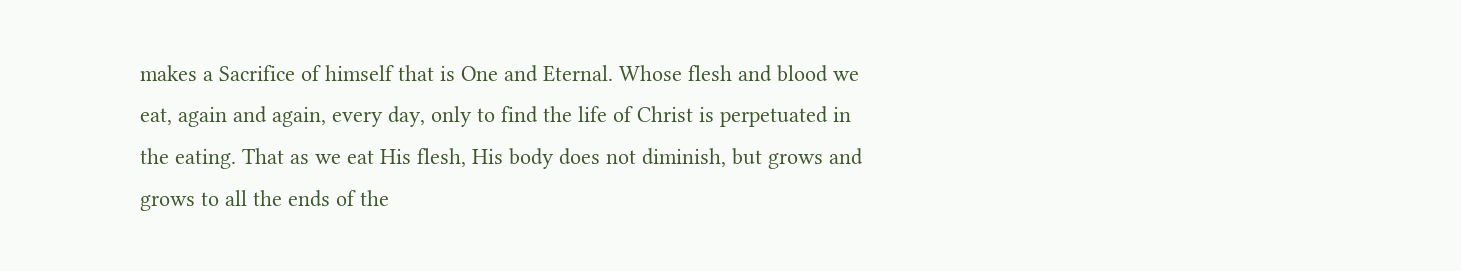makes a Sacrifice of himself that is One and Eternal. Whose flesh and blood we eat, again and again, every day, only to find the life of Christ is perpetuated in the eating. That as we eat His flesh, His body does not diminish, but grows and grows to all the ends of the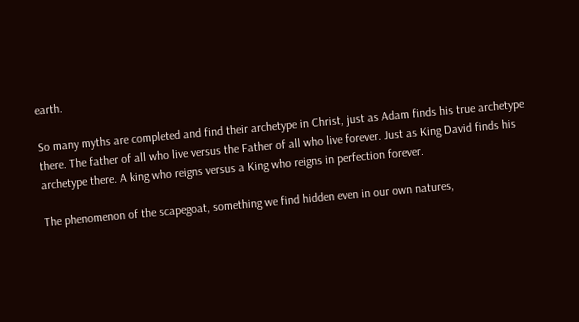earth.

So many myths are completed and find their archetype in Christ, just as Adam finds his true archetype there. The father of all who live versus the Father of all who live forever. Just as King David finds his archetype there. A king who reigns versus a King who reigns in perfection forever.

The phenomenon of the scapegoat, something we find hidden even in our own natures,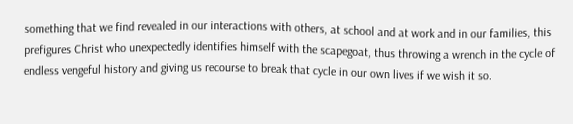something that we find revealed in our interactions with others, at school and at work and in our families, this prefigures Christ who unexpectedly identifies himself with the scapegoat, thus throwing a wrench in the cycle of endless vengeful history and giving us recourse to break that cycle in our own lives if we wish it so.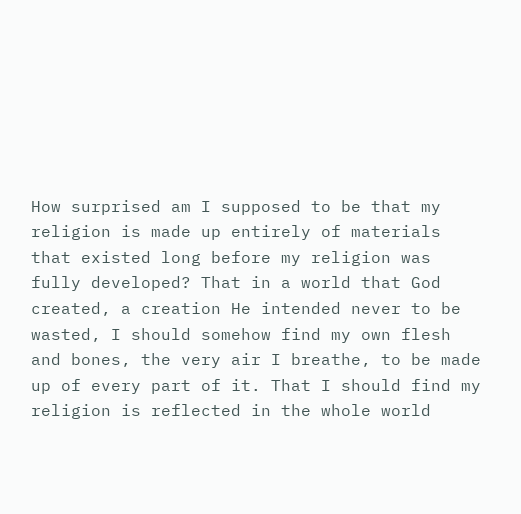How surprised am I supposed to be that my religion is made up entirely of materials that existed long before my religion was fully developed? That in a world that God created, a creation He intended never to be wasted, I should somehow find my own flesh and bones, the very air I breathe, to be made up of every part of it. That I should find my religion is reflected in the whole world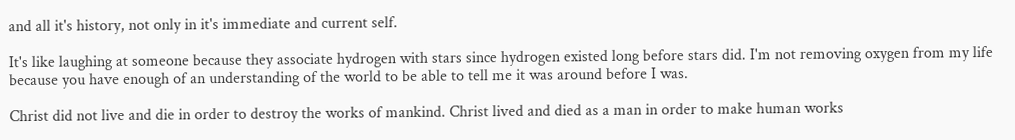and all it's history, not only in it's immediate and current self.

It's like laughing at someone because they associate hydrogen with stars since hydrogen existed long before stars did. I'm not removing oxygen from my life because you have enough of an understanding of the world to be able to tell me it was around before I was.

Christ did not live and die in order to destroy the works of mankind. Christ lived and died as a man in order to make human works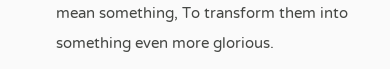mean something, To transform them into something even more glorious.